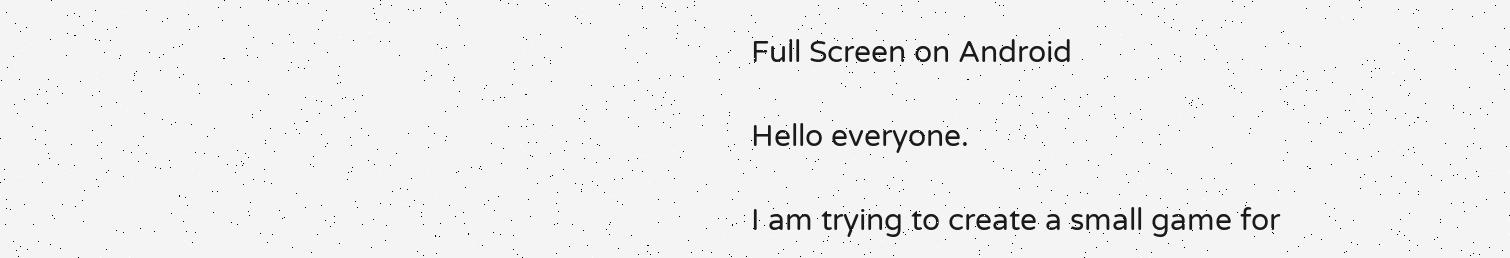Full Screen on Android

Hello everyone.

I am trying to create a small game for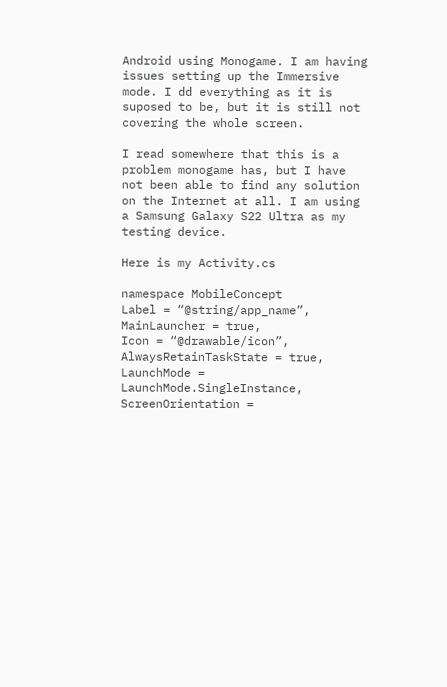Android using Monogame. I am having issues setting up the Immersive mode. I dd everything as it is suposed to be, but it is still not covering the whole screen.

I read somewhere that this is a problem monogame has, but I have not been able to find any solution on the Internet at all. I am using a Samsung Galaxy S22 Ultra as my testing device.

Here is my Activity.cs

namespace MobileConcept
Label = “@string/app_name”,
MainLauncher = true,
Icon = “@drawable/icon”,
AlwaysRetainTaskState = true,
LaunchMode = LaunchMode.SingleInstance,
ScreenOrientation =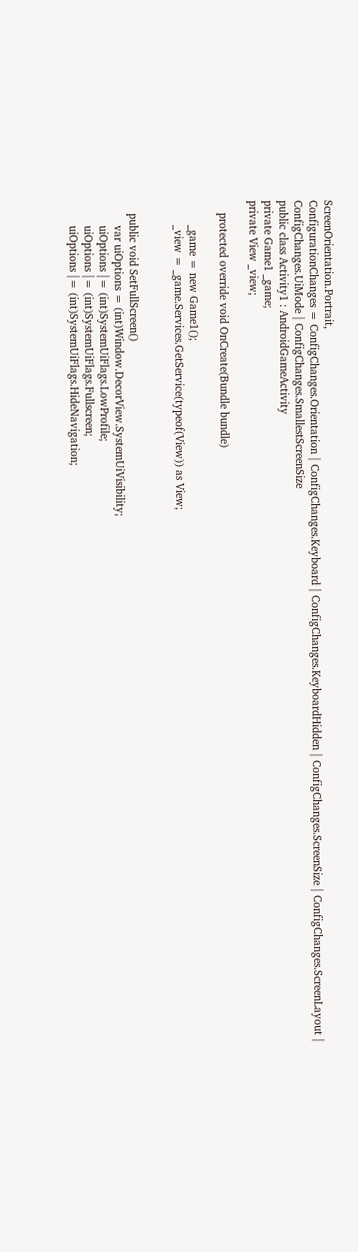ScreenOrientation.Portrait,
ConfigurationChanges = ConfigChanges.Orientation | ConfigChanges.Keyboard | ConfigChanges.KeyboardHidden | ConfigChanges.ScreenSize | ConfigChanges.ScreenLayout | ConfigChanges.UiMode | ConfigChanges.SmallestScreenSize
public class Activity1 : AndroidGameActivity
private Game1 _game;
private View _view;

    protected override void OnCreate(Bundle bundle)

        _game = new Game1();
        _view = _game.Services.GetService(typeof(View)) as View;


    public void SetFullScreen()
        var uiOptions = (int)Window.DecorView.SystemUiVisibility;
        uiOptions |= (int)SystemUiFlags.LowProfile;
        uiOptions |= (int)SystemUiFlags.Fullscreen;
        uiOptions |= (int)SystemUiFlags.HideNavigation;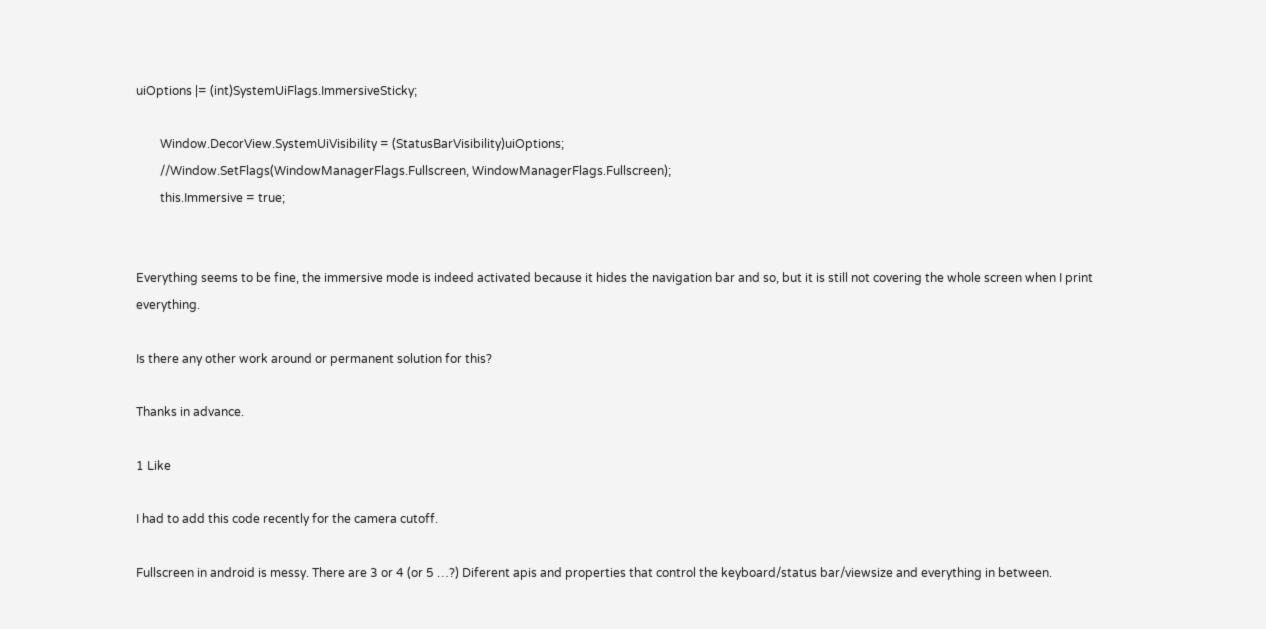uiOptions |= (int)SystemUiFlags.ImmersiveSticky;

        Window.DecorView.SystemUiVisibility = (StatusBarVisibility)uiOptions;
        //Window.SetFlags(WindowManagerFlags.Fullscreen, WindowManagerFlags.Fullscreen);
        this.Immersive = true;


Everything seems to be fine, the immersive mode is indeed activated because it hides the navigation bar and so, but it is still not covering the whole screen when I print everything.

Is there any other work around or permanent solution for this?

Thanks in advance.

1 Like

I had to add this code recently for the camera cutoff.

Fullscreen in android is messy. There are 3 or 4 (or 5 …?) Diferent apis and properties that control the keyboard/status bar/viewsize and everything in between.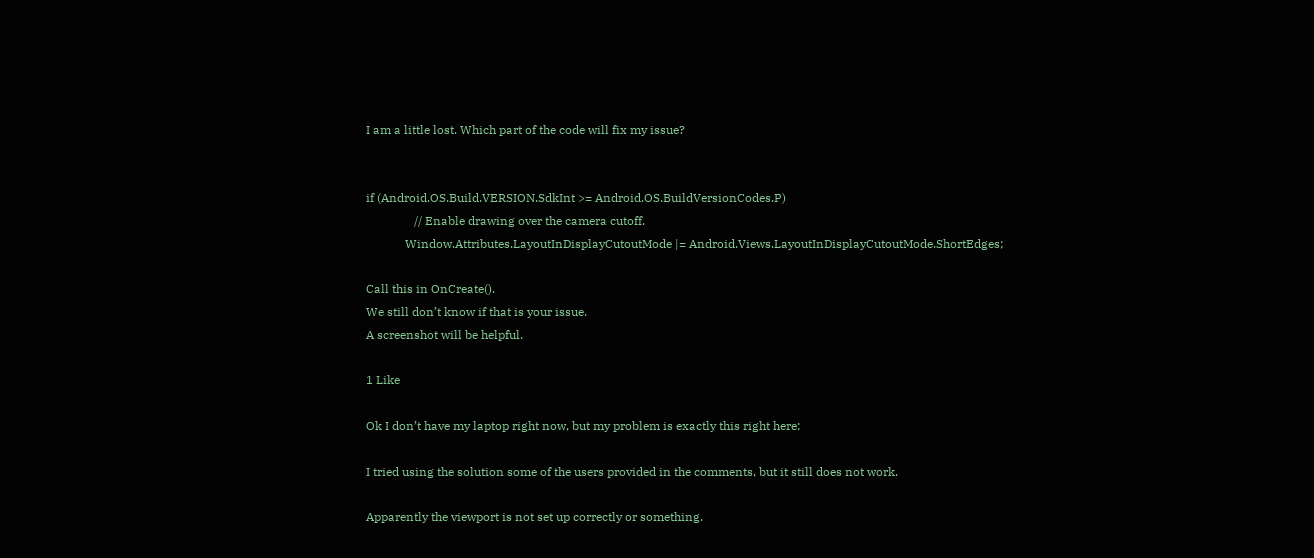I am a little lost. Which part of the code will fix my issue?


if (Android.OS.Build.VERSION.SdkInt >= Android.OS.BuildVersionCodes.P)
                // Enable drawing over the camera cutoff.
             Window.Attributes.LayoutInDisplayCutoutMode |= Android.Views.LayoutInDisplayCutoutMode.ShortEdges;

Call this in OnCreate().
We still don’t know if that is your issue.
A screenshot will be helpful.

1 Like

Ok I don’t have my laptop right now, but my problem is exactly this right here:

I tried using the solution some of the users provided in the comments, but it still does not work.

Apparently the viewport is not set up correctly or something.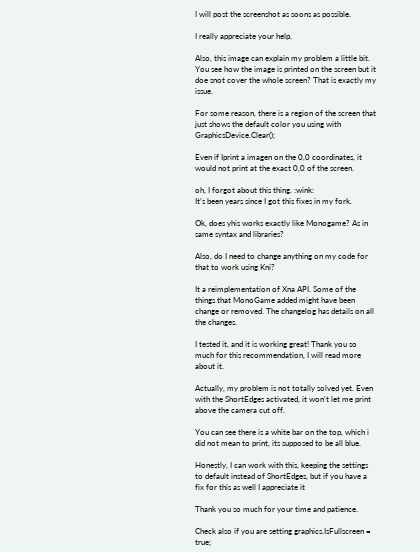I will post the screenshot as soons as possible.

I really appreciate your help.

Also, this image can explain my problem a little bit. You see how the image is printed on the screen but it doe snot cover the whole screen? That is exactly my issue.

For some reason, there is a region of the screen that just shows the default color you using with GraphicsDevice.Clear();

Even if Iprint a imagen on the 0,0 coordinates, it would not print at the exact 0,0 of the screen.

oh, I forgot about this thing. :wink:
It’s been years since I got this fixes in my fork.

Ok, does yhis works exactly like Monogame? As in same syntax and libraries?

Also, do I need to change anything on my code for that to work using Kni?

It a reimplementation of Xna API. Some of the things that MonoGame added might have been change or removed. The changelog has details on all the changes.

I tested it, and it is working great! Thank you so much for this recommendation, I will read more about it.

Actually, my problem is not totally solved yet. Even with the ShortEdges activated, it won’t let me print above the camera cut off.

You can see there is a white bar on the top, which i did not mean to print, its supposed to be all blue.

Honestly, I can work with this, keeping the settings to default instead of ShortEdges, but if you have a fix for this as well I appreciate it

Thank you so much for your time and patience.

Check also if you are setting graphics.IsFullscreen = true;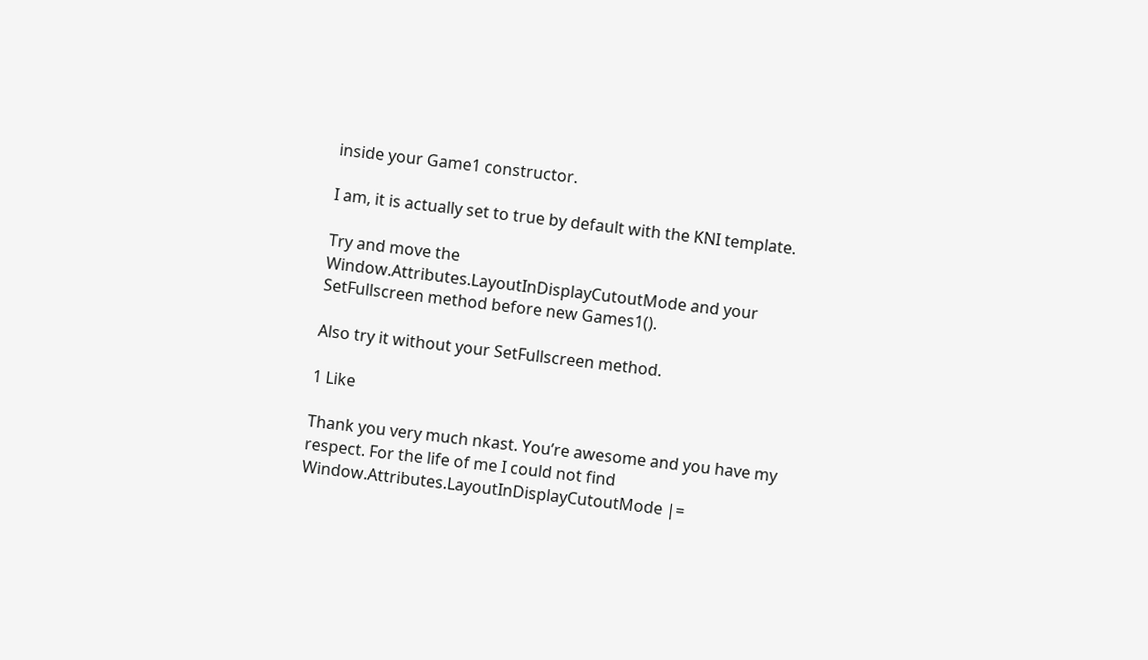inside your Game1 constructor.

I am, it is actually set to true by default with the KNI template.

Try and move the Window.Attributes.LayoutInDisplayCutoutMode and your SetFullscreen method before new Games1().

Also try it without your SetFullscreen method.

1 Like

Thank you very much nkast. You’re awesome and you have my respect. For the life of me I could not find Window.Attributes.LayoutInDisplayCutoutMode |=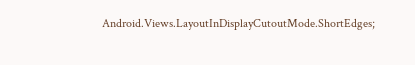Android.Views.LayoutInDisplayCutoutMode.ShortEdges;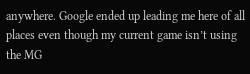anywhere. Google ended up leading me here of all places even though my current game isn’t using the MG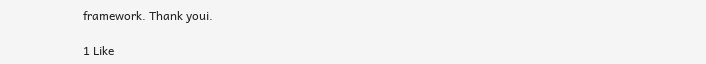framework. Thank youi.

1 Like